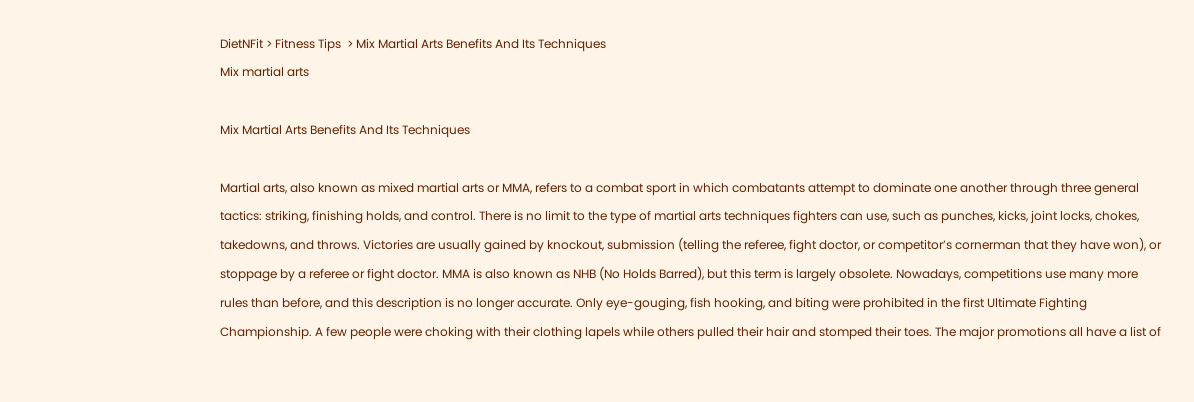DietNFit > Fitness Tips  > Mix Martial Arts Benefits And Its Techniques
Mix martial arts

Mix Martial Arts Benefits And Its Techniques

Martial arts, also known as mixed martial arts or MMA, refers to a combat sport in which combatants attempt to dominate one another through three general tactics: striking, finishing holds, and control. There is no limit to the type of martial arts techniques fighters can use, such as punches, kicks, joint locks, chokes, takedowns, and throws. Victories are usually gained by knockout, submission (telling the referee, fight doctor, or competitor’s cornerman that they have won), or stoppage by a referee or fight doctor. MMA is also known as NHB (No Holds Barred), but this term is largely obsolete. Nowadays, competitions use many more rules than before, and this description is no longer accurate. Only eye-gouging, fish hooking, and biting were prohibited in the first Ultimate Fighting Championship. A few people were choking with their clothing lapels while others pulled their hair and stomped their toes. The major promotions all have a list of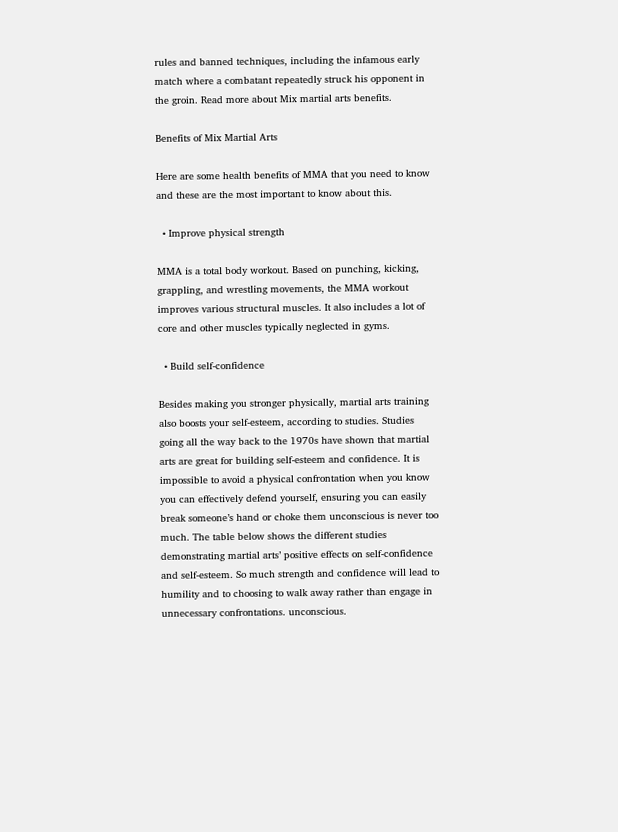rules and banned techniques, including the infamous early match where a combatant repeatedly struck his opponent in the groin. Read more about Mix martial arts benefits.

Benefits of Mix Martial Arts

Here are some health benefits of MMA that you need to know and these are the most important to know about this.

  • Improve physical strength

MMA is a total body workout. Based on punching, kicking, grappling, and wrestling movements, the MMA workout improves various structural muscles. It also includes a lot of core and other muscles typically neglected in gyms.

  • Build self-confidence

Besides making you stronger physically, martial arts training also boosts your self-esteem, according to studies. Studies going all the way back to the 1970s have shown that martial arts are great for building self-esteem and confidence. It is impossible to avoid a physical confrontation when you know you can effectively defend yourself, ensuring you can easily break someone’s hand or choke them unconscious is never too much. The table below shows the different studies demonstrating martial arts’ positive effects on self-confidence and self-esteem. So much strength and confidence will lead to humility and to choosing to walk away rather than engage in unnecessary confrontations. unconscious.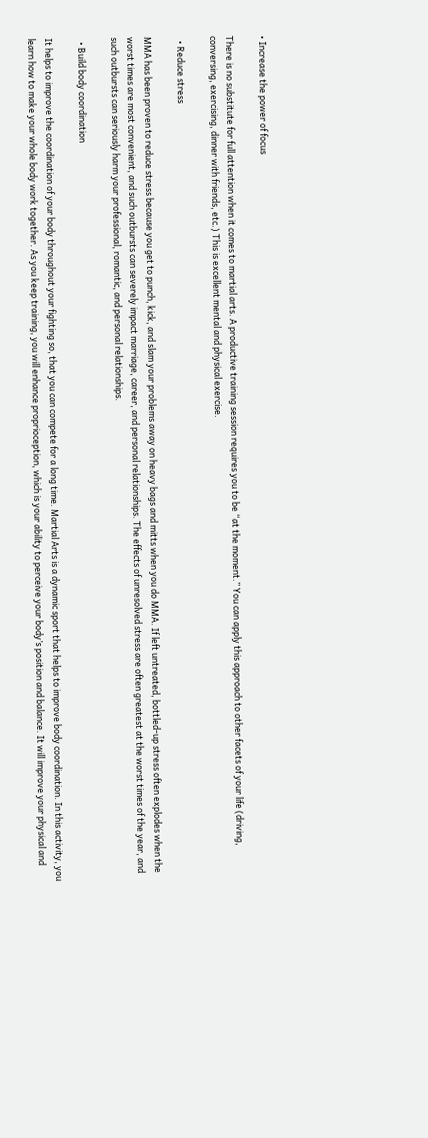• Increase the power of focus

There is no substitute for full attention when it comes to martial arts. A productive training session requires you to be “at the moment.” You can apply this approach to other facets of your life (driving, conversing, exercising, dinner with friends, etc.) This is excellent mental and physical exercise.

  • Reduce stress

MMA has been proven to reduce stress because you get to punch, kick, and slam your problems away on heavy bags and mitts when you do MMA. If left untreated, bottled-up stress often explodes when the worst times are most convenient, and such outbursts can severely impact marriage, career, and personal relationships. The effects of unresolved stress are often greatest at the worst times of the year, and such outbursts can seriously harm your professional, romantic, and personal relationships.

  • Build body coordination

It helps to improve the coordination of your body throughout your fighting so, that you can compete for a long time. Martial Arts is a dynamic sport that helps to improve body coordination. In this activity, you learn how to make your whole body work together. As you keep training, you will enhance proprioception, which is your ability to perceive your body’s position and balance. It will improve your physical and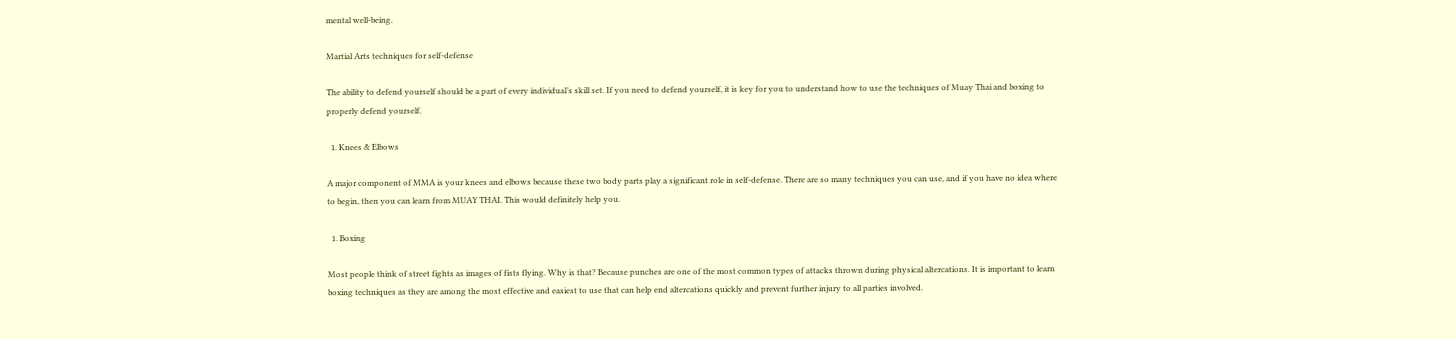mental well-being.

Martial Arts techniques for self-defense

The ability to defend yourself should be a part of every individual’s skill set. If you need to defend yourself, it is key for you to understand how to use the techniques of Muay Thai and boxing to properly defend yourself.

  1. Knees & Elbows

A major component of MMA is your knees and elbows because these two body parts play a significant role in self-defense. There are so many techniques you can use, and if you have no idea where to begin, then you can learn from MUAY THAI. This would definitely help you.

  1. Boxing

Most people think of street fights as images of fists flying. Why is that? Because punches are one of the most common types of attacks thrown during physical altercations. It is important to learn boxing techniques as they are among the most effective and easiest to use that can help end altercations quickly and prevent further injury to all parties involved.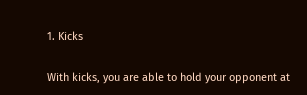1. Kicks

With kicks, you are able to hold your opponent at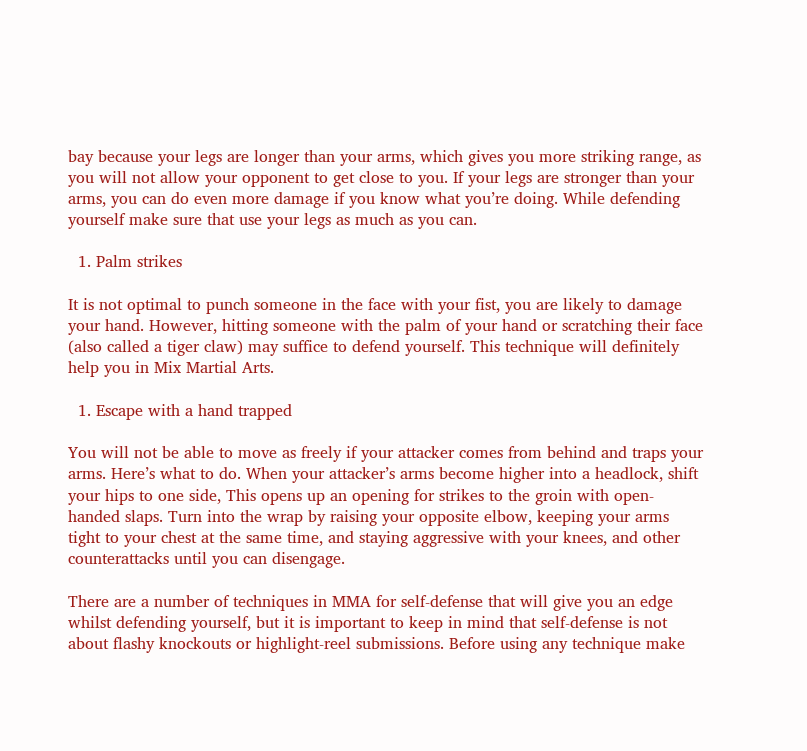bay because your legs are longer than your arms, which gives you more striking range, as you will not allow your opponent to get close to you. If your legs are stronger than your arms, you can do even more damage if you know what you’re doing. While defending yourself make sure that use your legs as much as you can.

  1. Palm strikes

It is not optimal to punch someone in the face with your fist, you are likely to damage your hand. However, hitting someone with the palm of your hand or scratching their face (also called a tiger claw) may suffice to defend yourself. This technique will definitely help you in Mix Martial Arts.

  1. Escape with a hand trapped

You will not be able to move as freely if your attacker comes from behind and traps your arms. Here’s what to do. When your attacker’s arms become higher into a headlock, shift your hips to one side, This opens up an opening for strikes to the groin with open-handed slaps. Turn into the wrap by raising your opposite elbow, keeping your arms tight to your chest at the same time, and staying aggressive with your knees, and other counterattacks until you can disengage.

There are a number of techniques in MMA for self-defense that will give you an edge whilst defending yourself, but it is important to keep in mind that self-defense is not about flashy knockouts or highlight-reel submissions. Before using any technique make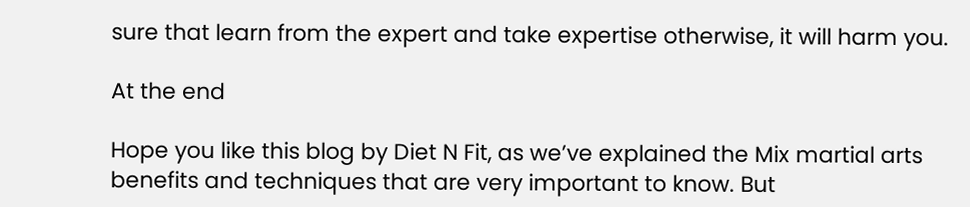sure that learn from the expert and take expertise otherwise, it will harm you.

At the end

Hope you like this blog by Diet N Fit, as we’ve explained the Mix martial arts benefits and techniques that are very important to know. But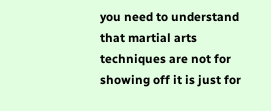you need to understand that martial arts techniques are not for showing off it is just for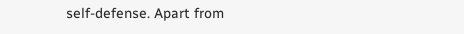self-defense. Apart from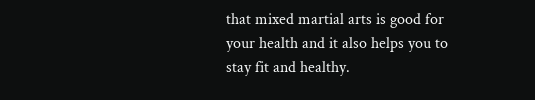that mixed martial arts is good for your health and it also helps you to stay fit and healthy.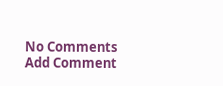No Comments
Add Comment